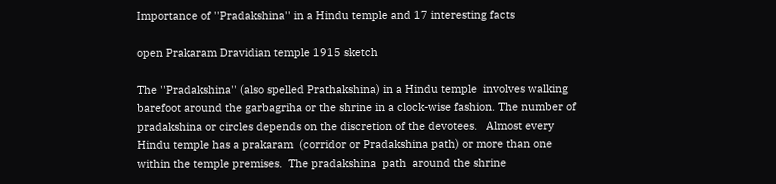Importance of ''Pradakshina'' in a Hindu temple and 17 interesting facts

open Prakaram Dravidian temple 1915 sketch

The ''Pradakshina'' (also spelled Prathakshina) in a Hindu temple  involves walking barefoot around the garbagriha or the shrine in a clock-wise fashion. The number of pradakshina or circles depends on the discretion of the devotees.   Almost every Hindu temple has a prakaram  (corridor or Pradakshina path) or more than one within the temple premises.  The pradakshina  path  around the shrine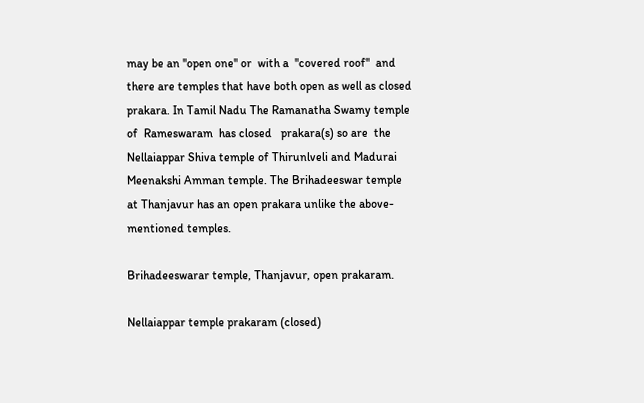may be an ''open one'' or  with a  ''covered roof''  and there are temples that have both open as well as closed prakara. In Tamil Nadu The Ramanatha Swamy temple of  Rameswaram  has closed   prakara(s) so are  the Nellaiappar Shiva temple of Thirunlveli and Madurai Meenakshi Amman temple. The Brihadeeswar temple at Thanjavur has an open prakara unlike the above-mentioned temples.

Brihadeeswarar temple, Thanjavur, open prakaram.

Nellaiappar temple prakaram (closed)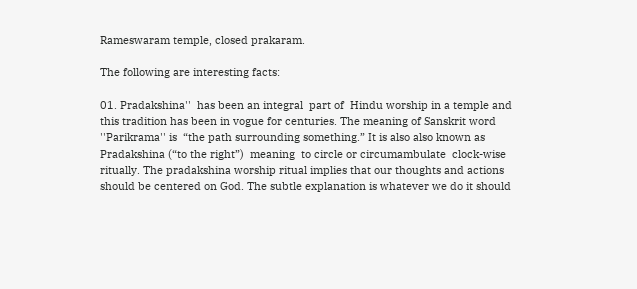Rameswaram temple, closed prakaram.

The following are interesting facts:

01. Pradakshina''  has been an integral  part of  Hindu worship in a temple and this tradition has been in vogue for centuries. The meaning of Sanskrit word ''Parikrama'' is  “the path surrounding something.” It is also also known as Pradakshina (“to the right”)  meaning  to circle or circumambulate  clock-wise ritually. The pradakshina worship ritual implies that our thoughts and actions should be centered on God. The subtle explanation is whatever we do it should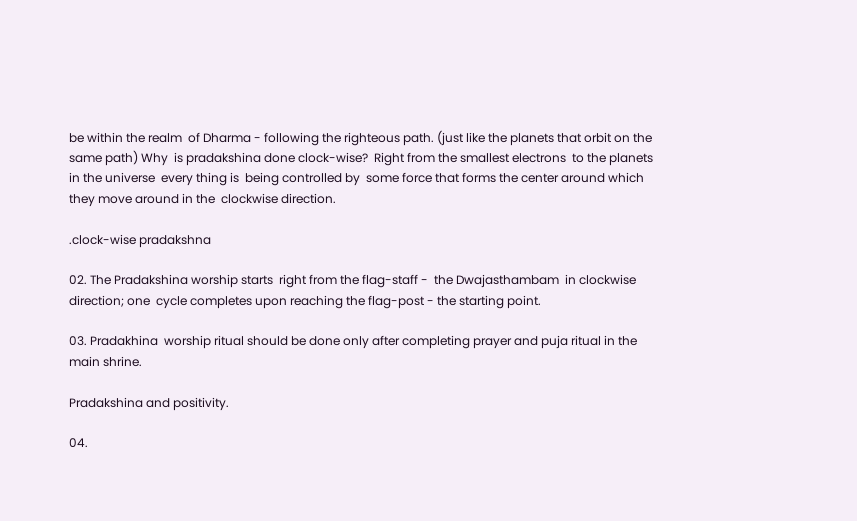be within the realm  of Dharma - following the righteous path. (just like the planets that orbit on the same path) Why  is pradakshina done clock-wise?  Right from the smallest electrons  to the planets  in the universe  every thing is  being controlled by  some force that forms the center around which they move around in the  clockwise direction.

.clock-wise pradakshna

02. The Pradakshina worship starts  right from the flag-staff -  the Dwajasthambam  in clockwise direction; one  cycle completes upon reaching the flag-post - the starting point.

03. Pradakhina  worship ritual should be done only after completing prayer and puja ritual in the main shrine.

Pradakshina and positivity.

04.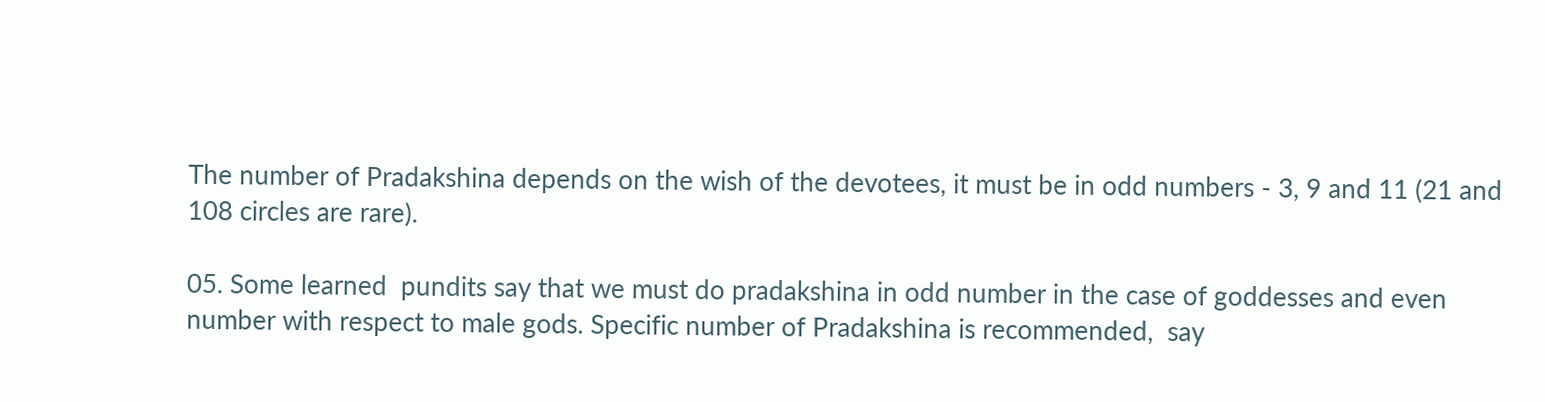The number of Pradakshina depends on the wish of the devotees, it must be in odd numbers - 3, 9 and 11 (21 and 108 circles are rare).

05. Some learned  pundits say that we must do pradakshina in odd number in the case of goddesses and even number with respect to male gods. Specific number of Pradakshina is recommended,  say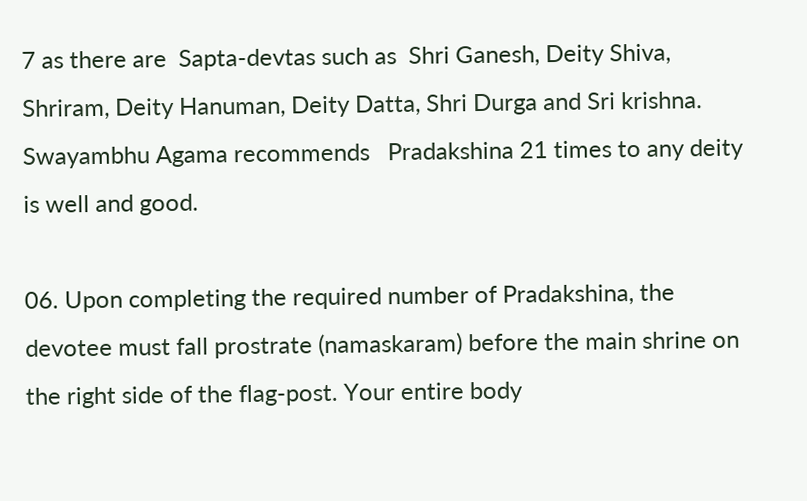7 as there are  Sapta-devtas such as  Shri Ganesh, Deity Shiva, Shriram, Deity Hanuman, Deity Datta, Shri Durga and Sri krishna.   Swayambhu Agama recommends   Pradakshina 21 times to any deity is well and good.

06. Upon completing the required number of Pradakshina, the devotee must fall prostrate (namaskaram) before the main shrine on the right side of the flag-post. Your entire body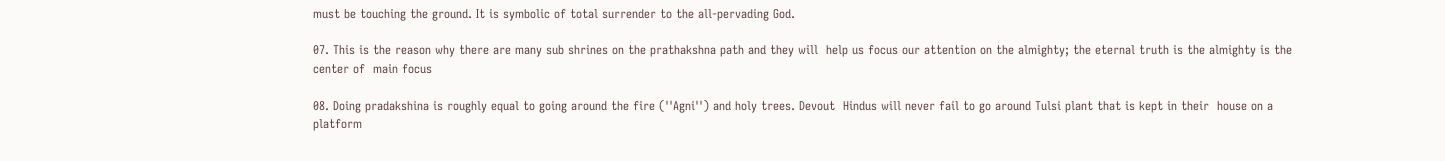must be touching the ground. It is symbolic of total surrender to the all-pervading God.

07. This is the reason why there are many sub shrines on the prathakshna path and they will  help us focus our attention on the almighty; the eternal truth is the almighty is the center of  main focus

08. Doing pradakshina is roughly equal to going around the fire (''Agni'') and holy trees. Devout  Hindus will never fail to go around Tulsi plant that is kept in their  house on a platform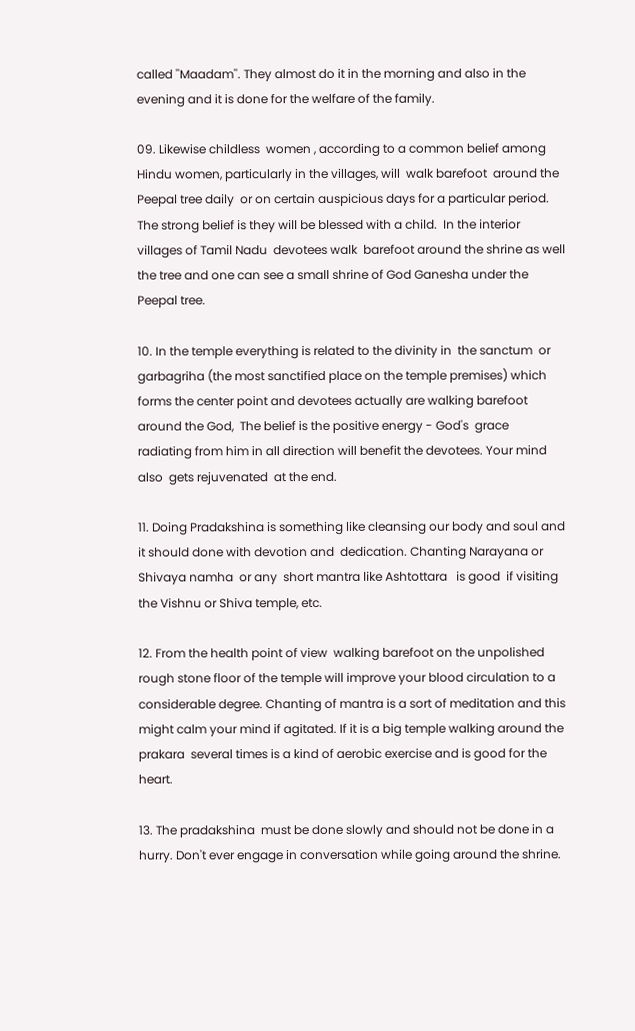called ''Maadam''. They almost do it in the morning and also in the evening and it is done for the welfare of the family.

09. Likewise childless  women , according to a common belief among Hindu women, particularly in the villages, will  walk barefoot  around the  Peepal tree daily  or on certain auspicious days for a particular period.  The strong belief is they will be blessed with a child.  In the interior villages of Tamil Nadu  devotees walk  barefoot around the shrine as well the tree and one can see a small shrine of God Ganesha under the Peepal tree.

10. In the temple everything is related to the divinity in  the sanctum  or garbagriha (the most sanctified place on the temple premises) which forms the center point and devotees actually are walking barefoot around the God,  The belief is the positive energy - God's  grace  radiating from him in all direction will benefit the devotees. Your mind also  gets rejuvenated  at the end.

11. Doing Pradakshina is something like cleansing our body and soul and it should done with devotion and  dedication. Chanting Narayana or Shivaya namha  or any  short mantra like Ashtottara   is good  if visiting the Vishnu or Shiva temple, etc.

12. From the health point of view  walking barefoot on the unpolished  rough stone floor of the temple will improve your blood circulation to a considerable degree. Chanting of mantra is a sort of meditation and this might calm your mind if agitated. If it is a big temple walking around the prakara  several times is a kind of aerobic exercise and is good for the heart.

13. The pradakshina  must be done slowly and should not be done in a hurry. Don't ever engage in conversation while going around the shrine.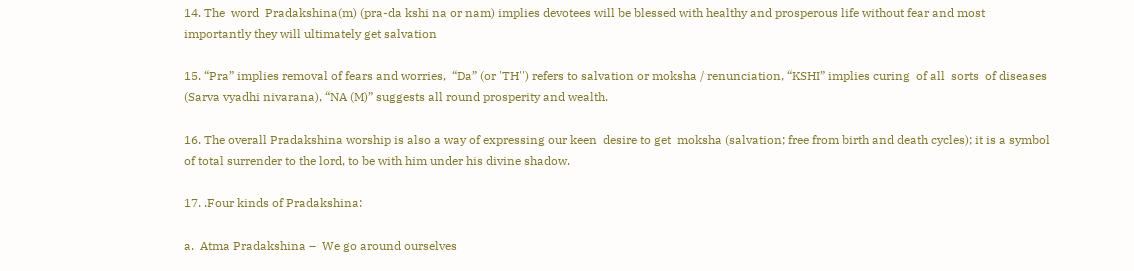14. The  word  Pradakshina(m) (pra-da kshi na or nam) implies devotees will be blessed with healthy and prosperous life without fear and most importantly they will ultimately get salvation

15. “Pra” implies removal of fears and worries,  “Da” (or 'TH'') refers to salvation or moksha / renunciation, “KSHI” implies curing  of all  sorts  of diseases (Sarva vyadhi nivarana), “NA (M)” suggests all round prosperity and wealth.

16. The overall Pradakshina worship is also a way of expressing our keen  desire to get  moksha (salvation; free from birth and death cycles); it is a symbol of total surrender to the lord, to be with him under his divine shadow.

17. .Four kinds of Pradakshina:

a.  Atma Pradakshina –  We go around ourselves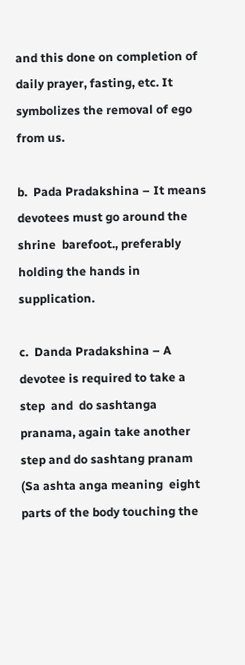and this done on completion of daily prayer, fasting, etc. It symbolizes the removal of ego from us.

b.  Pada Pradakshina – It means devotees must go around the shrine  barefoot., preferably holding the hands in supplication.

c.  Danda Pradakshina – A devotee is required to take a step  and  do sashtanga pranama, again take another step and do sashtang pranam (Sa ashta anga meaning  eight parts of the body touching the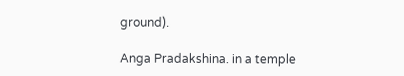ground).

Anga Pradakshina. in a temple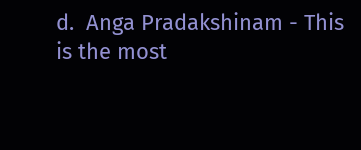d.  Anga Pradakshinam - This is the most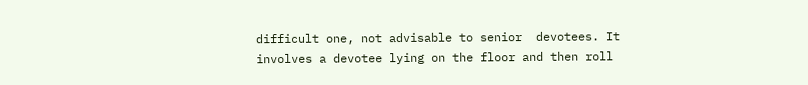difficult one, not advisable to senior  devotees. It involves a devotee lying on the floor and then roll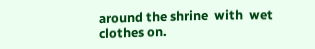around the shrine  with  wet clothes on.